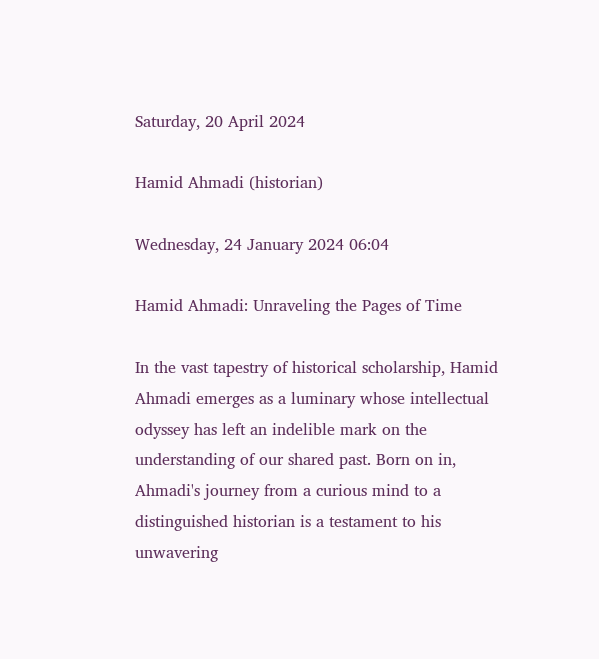Saturday, 20 April 2024

Hamid Ahmadi (historian)

Wednesday, 24 January 2024 06:04

Hamid Ahmadi: Unraveling the Pages of Time

In the vast tapestry of historical scholarship, Hamid Ahmadi emerges as a luminary whose intellectual odyssey has left an indelible mark on the understanding of our shared past. Born on in, Ahmadi's journey from a curious mind to a distinguished historian is a testament to his unwavering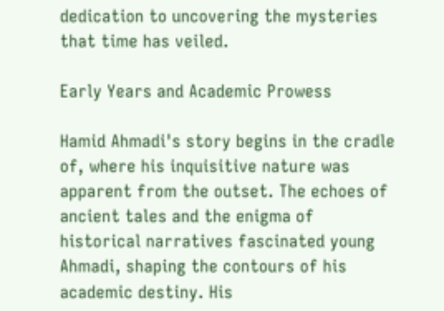dedication to uncovering the mysteries that time has veiled.

Early Years and Academic Prowess

Hamid Ahmadi's story begins in the cradle of, where his inquisitive nature was apparent from the outset. The echoes of ancient tales and the enigma of historical narratives fascinated young Ahmadi, shaping the contours of his academic destiny. His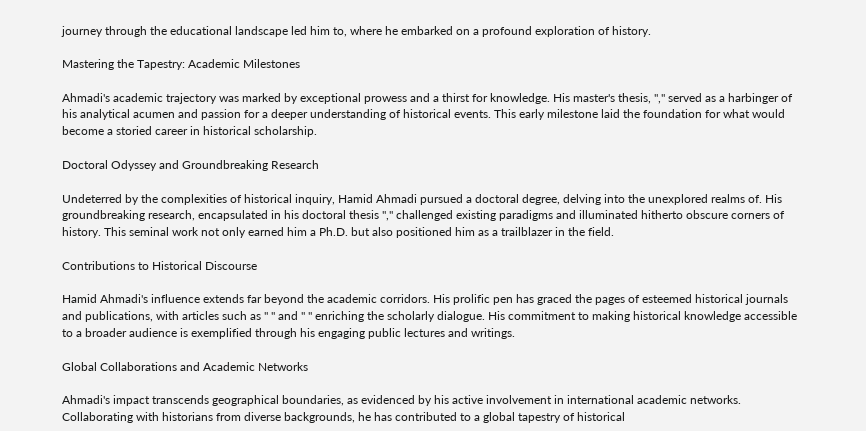journey through the educational landscape led him to, where he embarked on a profound exploration of history.

Mastering the Tapestry: Academic Milestones

Ahmadi's academic trajectory was marked by exceptional prowess and a thirst for knowledge. His master's thesis, "," served as a harbinger of his analytical acumen and passion for a deeper understanding of historical events. This early milestone laid the foundation for what would become a storied career in historical scholarship.

Doctoral Odyssey and Groundbreaking Research

Undeterred by the complexities of historical inquiry, Hamid Ahmadi pursued a doctoral degree, delving into the unexplored realms of. His groundbreaking research, encapsulated in his doctoral thesis "," challenged existing paradigms and illuminated hitherto obscure corners of history. This seminal work not only earned him a Ph.D. but also positioned him as a trailblazer in the field.

Contributions to Historical Discourse

Hamid Ahmadi's influence extends far beyond the academic corridors. His prolific pen has graced the pages of esteemed historical journals and publications, with articles such as " " and " " enriching the scholarly dialogue. His commitment to making historical knowledge accessible to a broader audience is exemplified through his engaging public lectures and writings.

Global Collaborations and Academic Networks

Ahmadi's impact transcends geographical boundaries, as evidenced by his active involvement in international academic networks. Collaborating with historians from diverse backgrounds, he has contributed to a global tapestry of historical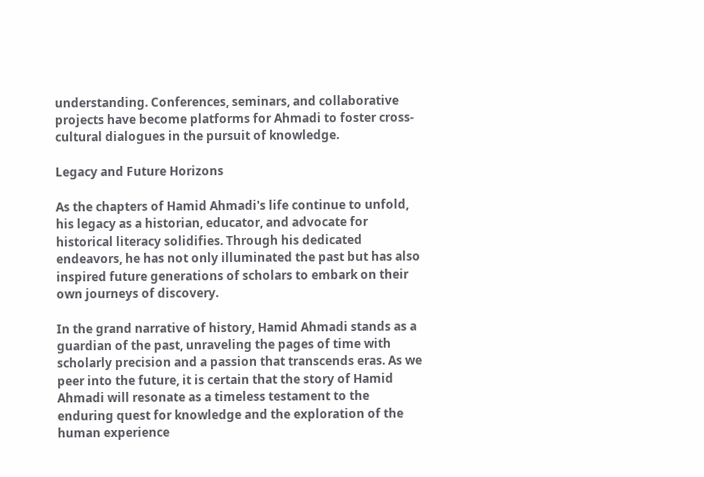understanding. Conferences, seminars, and collaborative projects have become platforms for Ahmadi to foster cross-cultural dialogues in the pursuit of knowledge.

Legacy and Future Horizons

As the chapters of Hamid Ahmadi's life continue to unfold, his legacy as a historian, educator, and advocate for historical literacy solidifies. Through his dedicated endeavors, he has not only illuminated the past but has also inspired future generations of scholars to embark on their own journeys of discovery.

In the grand narrative of history, Hamid Ahmadi stands as a guardian of the past, unraveling the pages of time with scholarly precision and a passion that transcends eras. As we peer into the future, it is certain that the story of Hamid Ahmadi will resonate as a timeless testament to the enduring quest for knowledge and the exploration of the human experience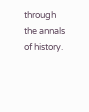through the annals of history.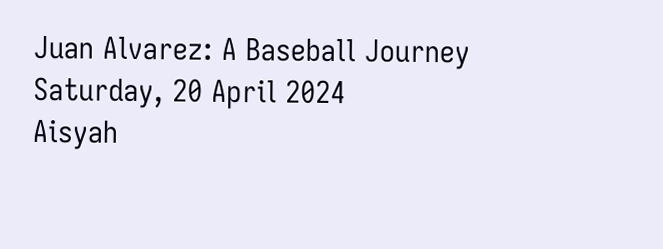Juan Alvarez: A Baseball Journey
Saturday, 20 April 2024
Aisyah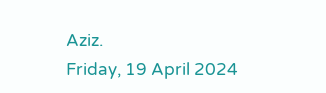Aziz.
Friday, 19 April 2024